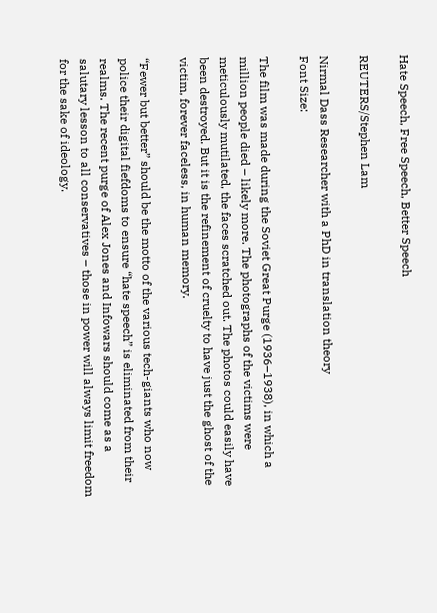Hate Speech, Free Speech, Better Speech

REUTERS/Stephen Lam

Nirmal Dass Researcher with a PhD in translation theory
Font Size:

The film was made during the Soviet Great Purge (1936–1938), in which a million people died – likely more. The photographs of the victims were meticulously mutilated, the faces scratched out. The photos could easily have been destroyed. But it is the refinement of cruelty to have just the ghost of the victim, forever faceless, in human memory.

“Fewer but better” should be the motto of the various tech-giants who now police their digital fiefdoms to ensure “hate speech” is eliminated from their realms. The recent purge of Alex Jones and Infowars should come as a salutary lesson to all conservatives – those in power will always limit freedom for the sake of ideology.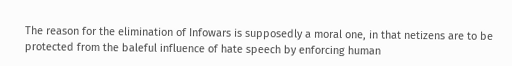The reason for the elimination of Infowars is supposedly a moral one, in that netizens are to be protected from the baleful influence of hate speech by enforcing human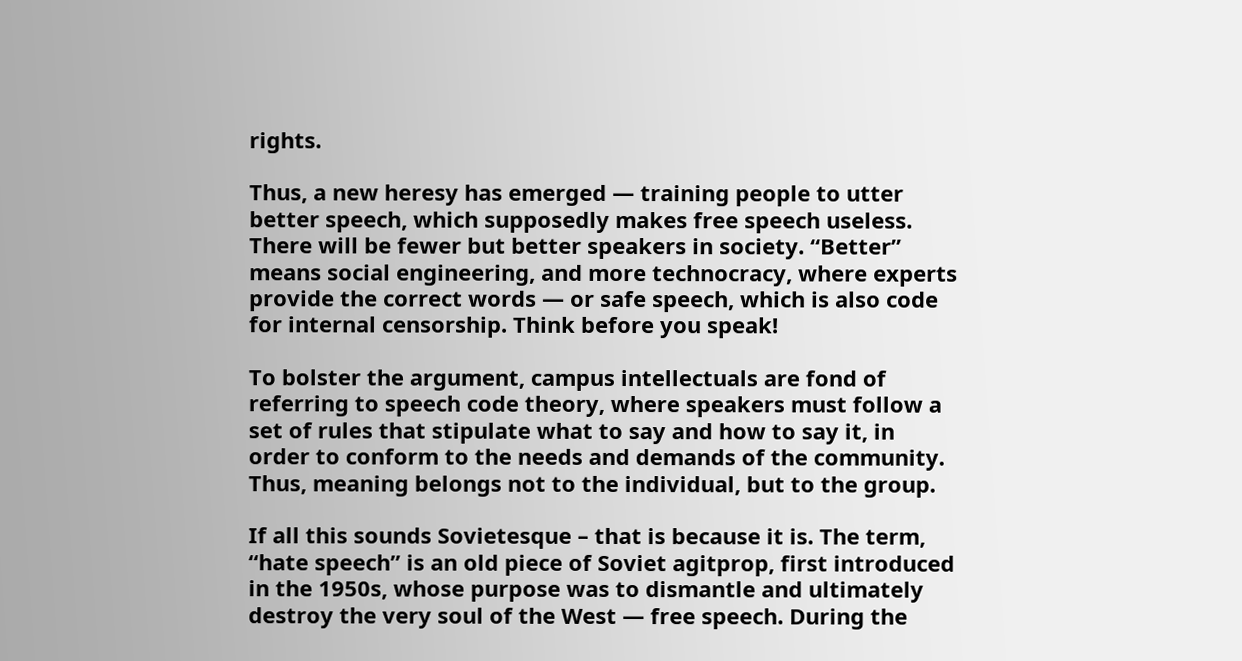rights.

Thus, a new heresy has emerged — training people to utter better speech, which supposedly makes free speech useless. There will be fewer but better speakers in society. “Better” means social engineering, and more technocracy, where experts provide the correct words — or safe speech, which is also code for internal censorship. Think before you speak!

To bolster the argument, campus intellectuals are fond of referring to speech code theory, where speakers must follow a set of rules that stipulate what to say and how to say it, in order to conform to the needs and demands of the community. Thus, meaning belongs not to the individual, but to the group.

If all this sounds Sovietesque – that is because it is. The term, “hate speech” is an old piece of Soviet agitprop, first introduced in the 1950s, whose purpose was to dismantle and ultimately destroy the very soul of the West — free speech. During the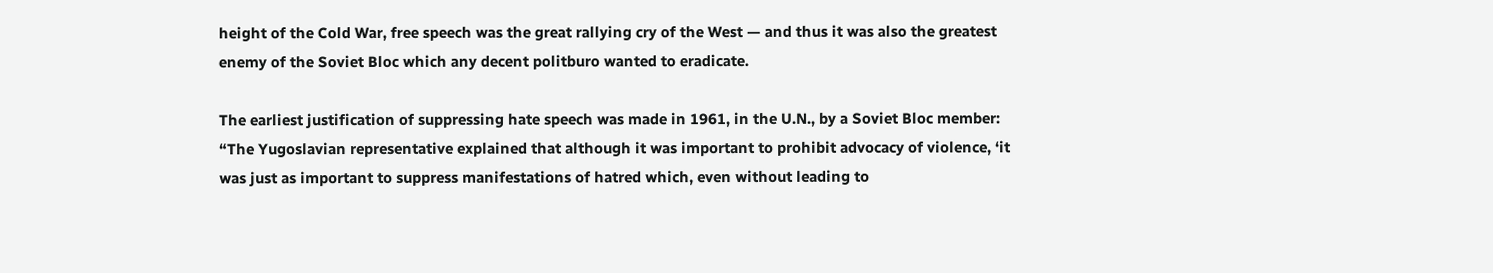height of the Cold War, free speech was the great rallying cry of the West — and thus it was also the greatest enemy of the Soviet Bloc which any decent politburo wanted to eradicate.

The earliest justification of suppressing hate speech was made in 1961, in the U.N., by a Soviet Bloc member: “The Yugoslavian representative explained that although it was important to prohibit advocacy of violence, ‘it was just as important to suppress manifestations of hatred which, even without leading to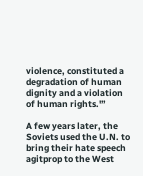violence, constituted a degradation of human dignity and a violation of human rights.'”

A few years later, the Soviets used the U.N. to bring their hate speech agitprop to the West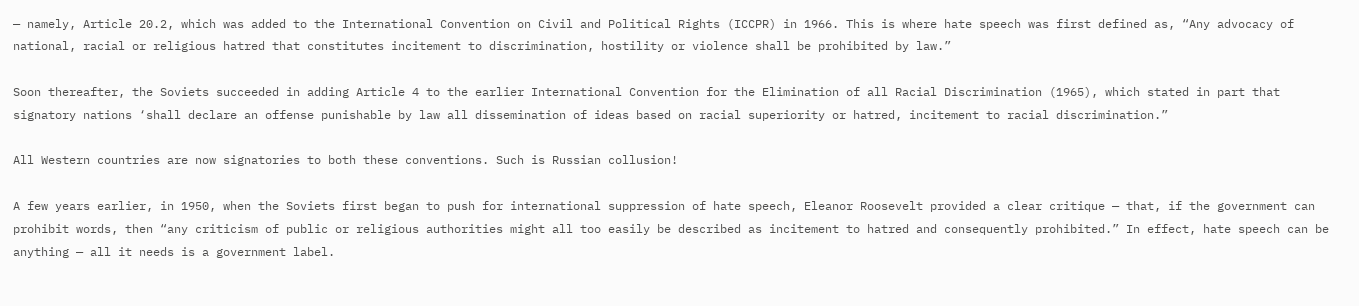— namely, Article 20.2, which was added to the International Convention on Civil and Political Rights (ICCPR) in 1966. This is where hate speech was first defined as, “Any advocacy of national, racial or religious hatred that constitutes incitement to discrimination, hostility or violence shall be prohibited by law.”

Soon thereafter, the Soviets succeeded in adding Article 4 to the earlier International Convention for the Elimination of all Racial Discrimination (1965), which stated in part that signatory nations ‘shall declare an offense punishable by law all dissemination of ideas based on racial superiority or hatred, incitement to racial discrimination.”

All Western countries are now signatories to both these conventions. Such is Russian collusion!

A few years earlier, in 1950, when the Soviets first began to push for international suppression of hate speech, Eleanor Roosevelt provided a clear critique — that, if the government can prohibit words, then “any criticism of public or religious authorities might all too easily be described as incitement to hatred and consequently prohibited.” In effect, hate speech can be anything — all it needs is a government label.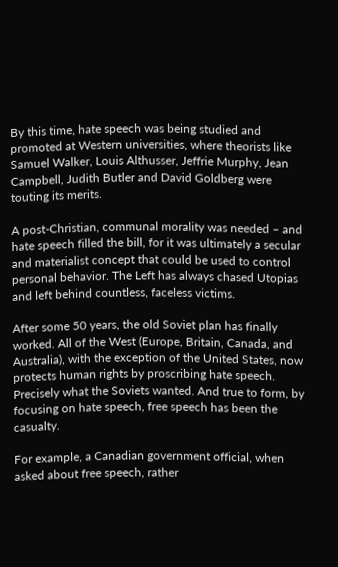By this time, hate speech was being studied and promoted at Western universities, where theorists like Samuel Walker, Louis Althusser, Jeffrie Murphy, Jean Campbell, Judith Butler and David Goldberg were touting its merits.

A post-Christian, communal morality was needed – and hate speech filled the bill, for it was ultimately a secular and materialist concept that could be used to control personal behavior. The Left has always chased Utopias and left behind countless, faceless victims.

After some 50 years, the old Soviet plan has finally worked. All of the West (Europe, Britain, Canada, and Australia), with the exception of the United States, now protects human rights by proscribing hate speech. Precisely what the Soviets wanted. And true to form, by focusing on hate speech, free speech has been the casualty.

For example, a Canadian government official, when asked about free speech, rather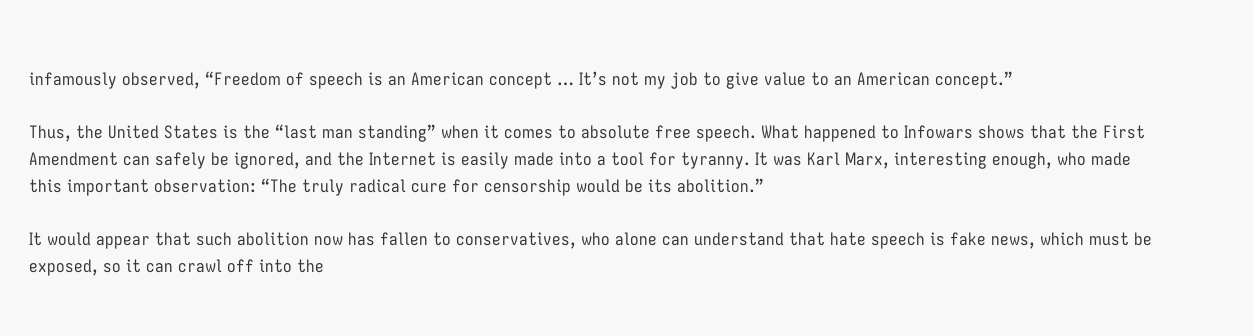infamously observed, “Freedom of speech is an American concept … It’s not my job to give value to an American concept.”

Thus, the United States is the “last man standing” when it comes to absolute free speech. What happened to Infowars shows that the First Amendment can safely be ignored, and the Internet is easily made into a tool for tyranny. It was Karl Marx, interesting enough, who made this important observation: “The truly radical cure for censorship would be its abolition.”

It would appear that such abolition now has fallen to conservatives, who alone can understand that hate speech is fake news, which must be exposed, so it can crawl off into the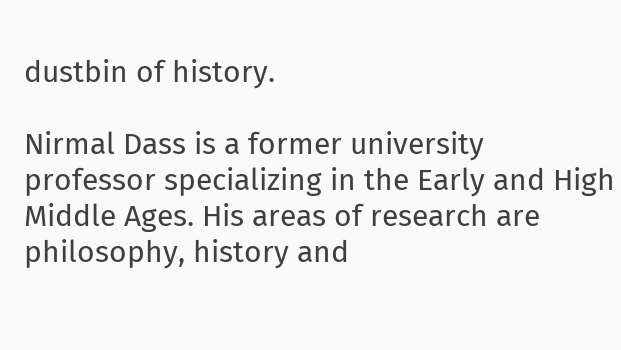dustbin of history.

Nirmal Dass is a former university professor specializing in the Early and High Middle Ages. His areas of research are philosophy, history and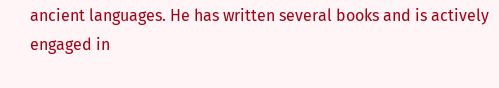ancient languages. He has written several books and is actively engaged in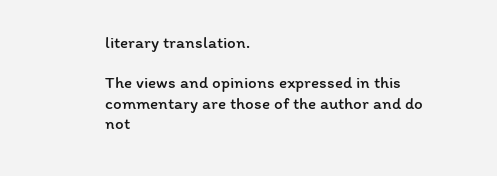literary translation.

The views and opinions expressed in this commentary are those of the author and do not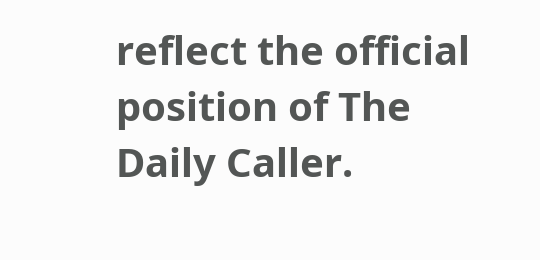reflect the official position of The Daily Caller.